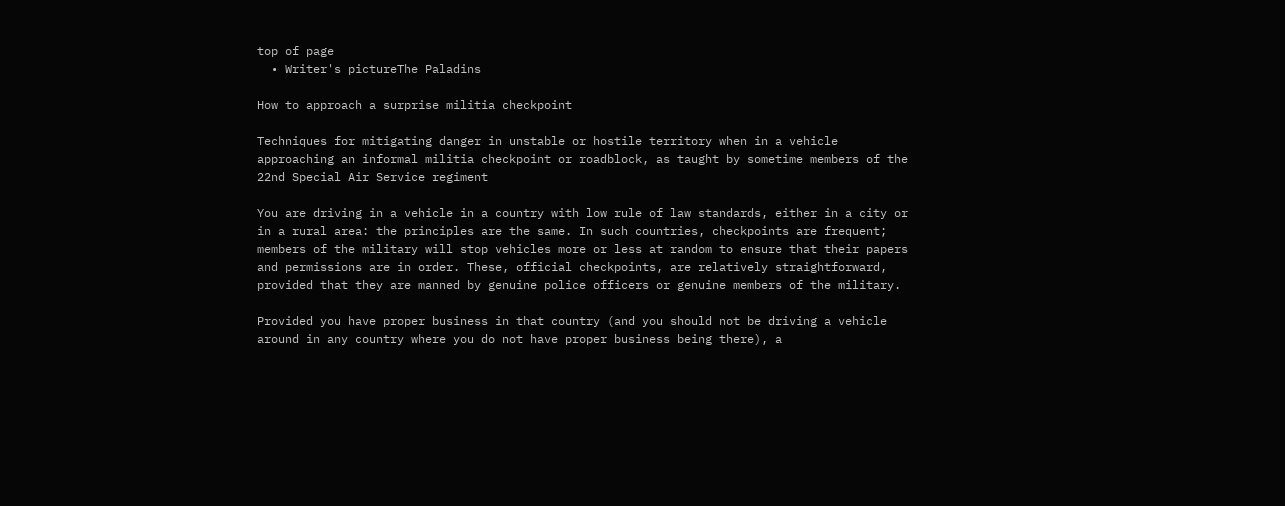top of page
  • Writer's pictureThe Paladins

How to approach a surprise militia checkpoint

Techniques for mitigating danger in unstable or hostile territory when in a vehicle approaching an informal militia checkpoint or roadblock, as taught by sometime members of the 22nd Special Air Service regiment

You are driving in a vehicle in a country with low rule of law standards, either in a city or in a rural area: the principles are the same. In such countries, checkpoints are frequent; members of the military will stop vehicles more or less at random to ensure that their papers and permissions are in order. These, official checkpoints, are relatively straightforward, provided that they are manned by genuine police officers or genuine members of the military.

Provided you have proper business in that country (and you should not be driving a vehicle around in any country where you do not have proper business being there), a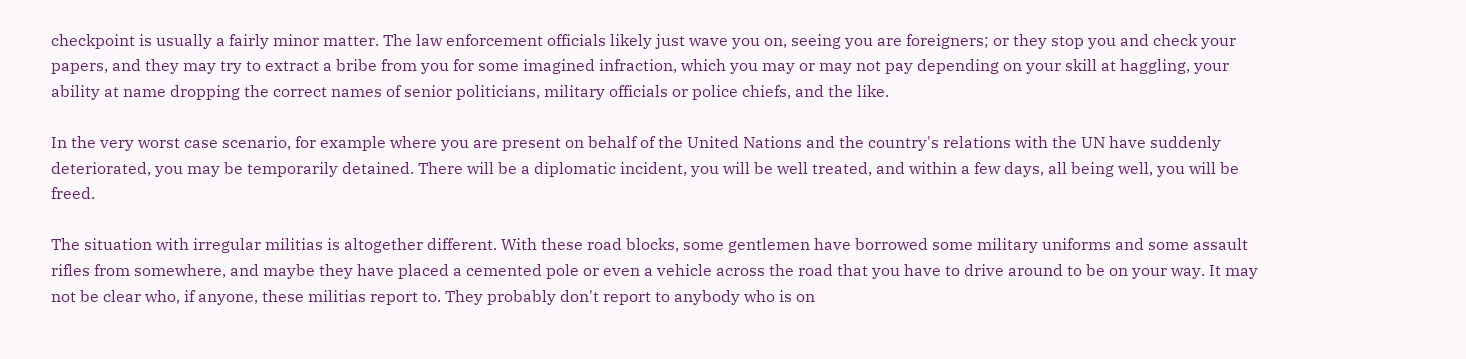checkpoint is usually a fairly minor matter. The law enforcement officials likely just wave you on, seeing you are foreigners; or they stop you and check your papers, and they may try to extract a bribe from you for some imagined infraction, which you may or may not pay depending on your skill at haggling, your ability at name dropping the correct names of senior politicians, military officials or police chiefs, and the like.

In the very worst case scenario, for example where you are present on behalf of the United Nations and the country's relations with the UN have suddenly deteriorated, you may be temporarily detained. There will be a diplomatic incident, you will be well treated, and within a few days, all being well, you will be freed.

The situation with irregular militias is altogether different. With these road blocks, some gentlemen have borrowed some military uniforms and some assault rifles from somewhere, and maybe they have placed a cemented pole or even a vehicle across the road that you have to drive around to be on your way. It may not be clear who, if anyone, these militias report to. They probably don't report to anybody who is on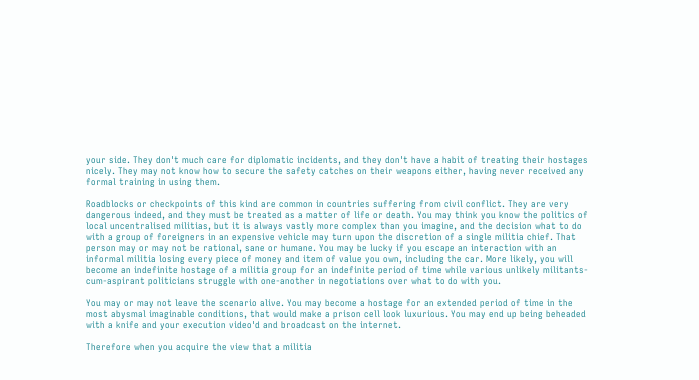your side. They don't much care for diplomatic incidents, and they don't have a habit of treating their hostages nicely. They may not know how to secure the safety catches on their weapons either, having never received any formal training in using them.

Roadblocks or checkpoints of this kind are common in countries suffering from civil conflict. They are very dangerous indeed, and they must be treated as a matter of life or death. You may think you know the politics of local uncentralised militias, but it is always vastly more complex than you imagine, and the decision what to do with a group of foreigners in an expensive vehicle may turn upon the discretion of a single militia chief. That person may or may not be rational, sane or humane. You may be lucky if you escape an interaction with an informal militia losing every piece of money and item of value you own, including the car. More likely, you will become an indefinite hostage of a militia group for an indefinite period of time while various unlikely militants-cum-aspirant politicians struggle with one-another in negotiations over what to do with you.

You may or may not leave the scenario alive. You may become a hostage for an extended period of time in the most abysmal imaginable conditions, that would make a prison cell look luxurious. You may end up being beheaded with a knife and your execution video'd and broadcast on the internet.

Therefore when you acquire the view that a militia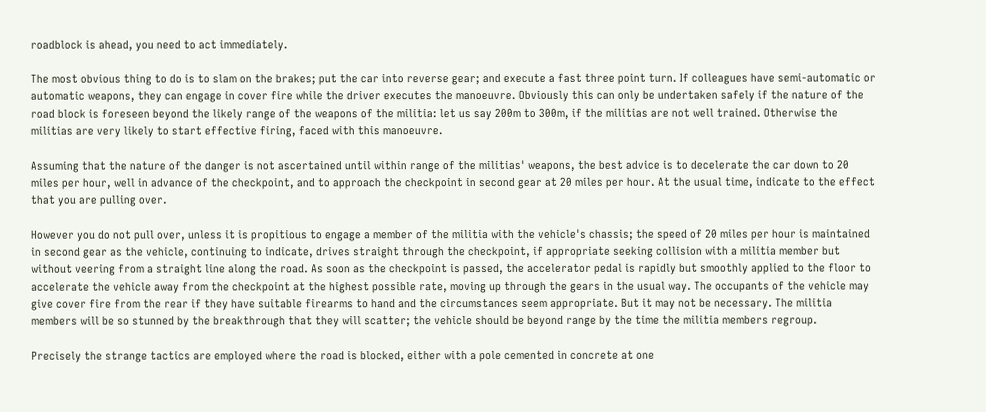roadblock is ahead, you need to act immediately.

The most obvious thing to do is to slam on the brakes; put the car into reverse gear; and execute a fast three point turn. If colleagues have semi-automatic or automatic weapons, they can engage in cover fire while the driver executes the manoeuvre. Obviously this can only be undertaken safely if the nature of the road block is foreseen beyond the likely range of the weapons of the militia: let us say 200m to 300m, if the militias are not well trained. Otherwise the militias are very likely to start effective firing, faced with this manoeuvre.

Assuming that the nature of the danger is not ascertained until within range of the militias' weapons, the best advice is to decelerate the car down to 20 miles per hour, well in advance of the checkpoint, and to approach the checkpoint in second gear at 20 miles per hour. At the usual time, indicate to the effect that you are pulling over.

However you do not pull over, unless it is propitious to engage a member of the militia with the vehicle's chassis; the speed of 20 miles per hour is maintained in second gear as the vehicle, continuing to indicate, drives straight through the checkpoint, if appropriate seeking collision with a militia member but without veering from a straight line along the road. As soon as the checkpoint is passed, the accelerator pedal is rapidly but smoothly applied to the floor to accelerate the vehicle away from the checkpoint at the highest possible rate, moving up through the gears in the usual way. The occupants of the vehicle may give cover fire from the rear if they have suitable firearms to hand and the circumstances seem appropriate. But it may not be necessary. The militia members will be so stunned by the breakthrough that they will scatter; the vehicle should be beyond range by the time the militia members regroup.

Precisely the strange tactics are employed where the road is blocked, either with a pole cemented in concrete at one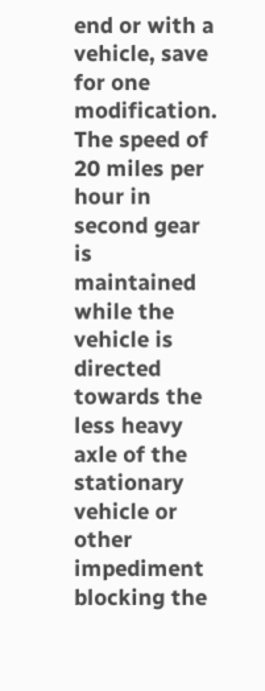end or with a vehicle, save for one modification. The speed of 20 miles per hour in second gear is maintained while the vehicle is directed towards the less heavy axle of the stationary vehicle or other impediment blocking the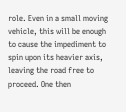role. Even in a small moving vehicle, this will be enough to cause the impediment to spin upon its heavier axis, leaving the road free to proceed. One then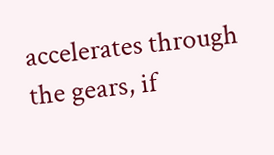accelerates through the gears, if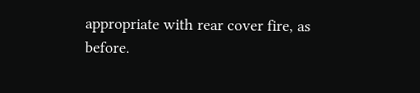appropriate with rear cover fire, as before.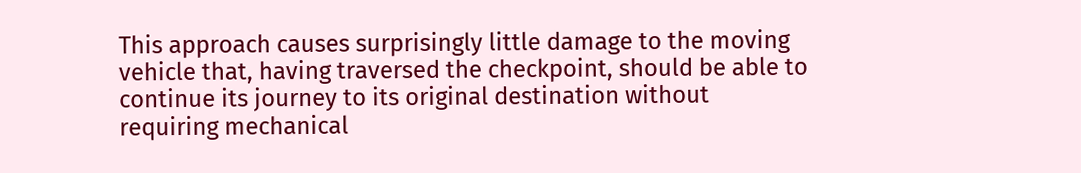This approach causes surprisingly little damage to the moving vehicle that, having traversed the checkpoint, should be able to continue its journey to its original destination without requiring mechanical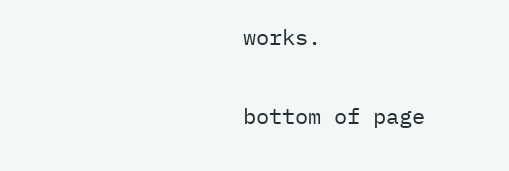works.


bottom of page